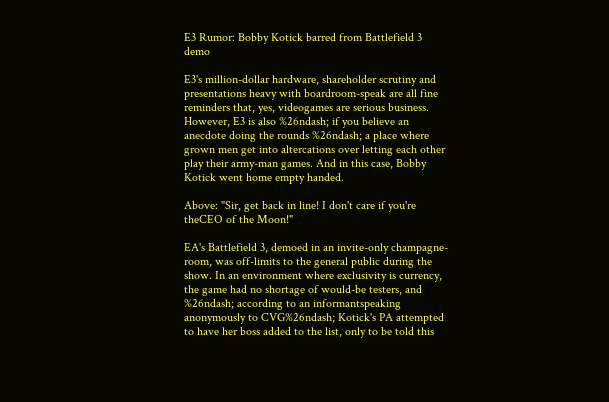E3 Rumor: Bobby Kotick barred from Battlefield 3 demo

E3's million-dollar hardware, shareholder scrutiny and presentations heavy with boardroom-speak are all fine reminders that, yes, videogames are serious business. However, E3 is also %26ndash; if you believe an anecdote doing the rounds %26ndash; a place where grown men get into altercations over letting each other play their army-man games. And in this case, Bobby Kotick went home empty handed.

Above: "Sir, get back in line! I don't care if you're theCEO of the Moon!"

EA's Battlefield 3, demoed in an invite-only champagne-room, was off-limits to the general public during the show. In an environment where exclusivity is currency, the game had no shortage of would-be testers, and %26ndash; according to an informantspeaking anonymously to CVG%26ndash; Kotick's PA attempted to have her boss added to the list, only to be told this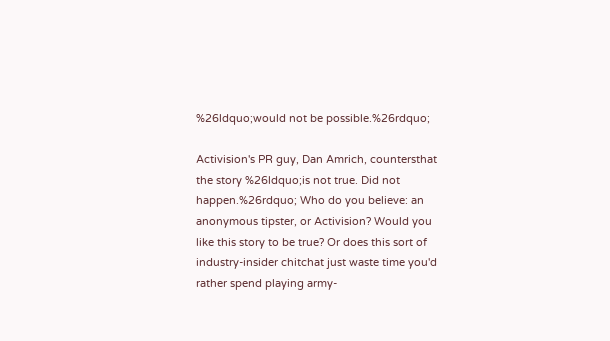%26ldquo;would not be possible.%26rdquo;

Activision's PR guy, Dan Amrich, countersthat the story %26ldquo;is not true. Did not happen.%26rdquo; Who do you believe: an anonymous tipster, or Activision? Would you like this story to be true? Or does this sort of industry-insider chitchat just waste time you'd rather spend playing army-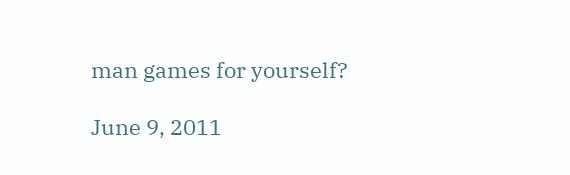man games for yourself?

June 9, 2011